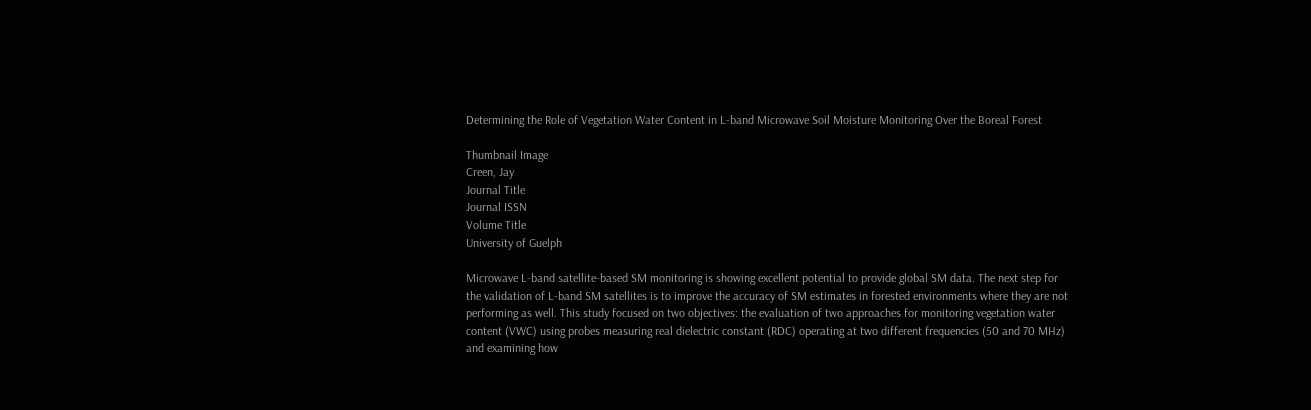Determining the Role of Vegetation Water Content in L-band Microwave Soil Moisture Monitoring Over the Boreal Forest

Thumbnail Image
Creen, Jay
Journal Title
Journal ISSN
Volume Title
University of Guelph

Microwave L-band satellite-based SM monitoring is showing excellent potential to provide global SM data. The next step for the validation of L-band SM satellites is to improve the accuracy of SM estimates in forested environments where they are not performing as well. This study focused on two objectives: the evaluation of two approaches for monitoring vegetation water content (VWC) using probes measuring real dielectric constant (RDC) operating at two different frequencies (50 and 70 MHz) and examining how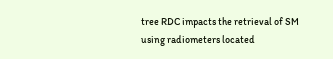tree RDC impacts the retrieval of SM using radiometers located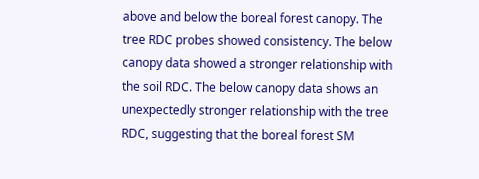above and below the boreal forest canopy. The tree RDC probes showed consistency. The below canopy data showed a stronger relationship with the soil RDC. The below canopy data shows an unexpectedly stronger relationship with the tree RDC, suggesting that the boreal forest SM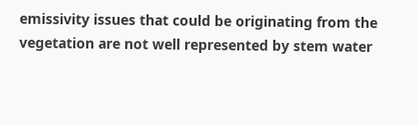emissivity issues that could be originating from the vegetation are not well represented by stem water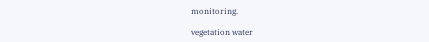monitoring.

vegetation water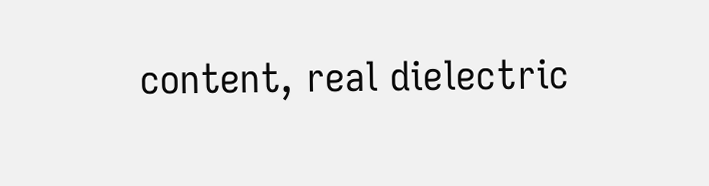content, real dielectric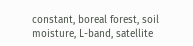constant, boreal forest, soil moisture, L-band, satellite